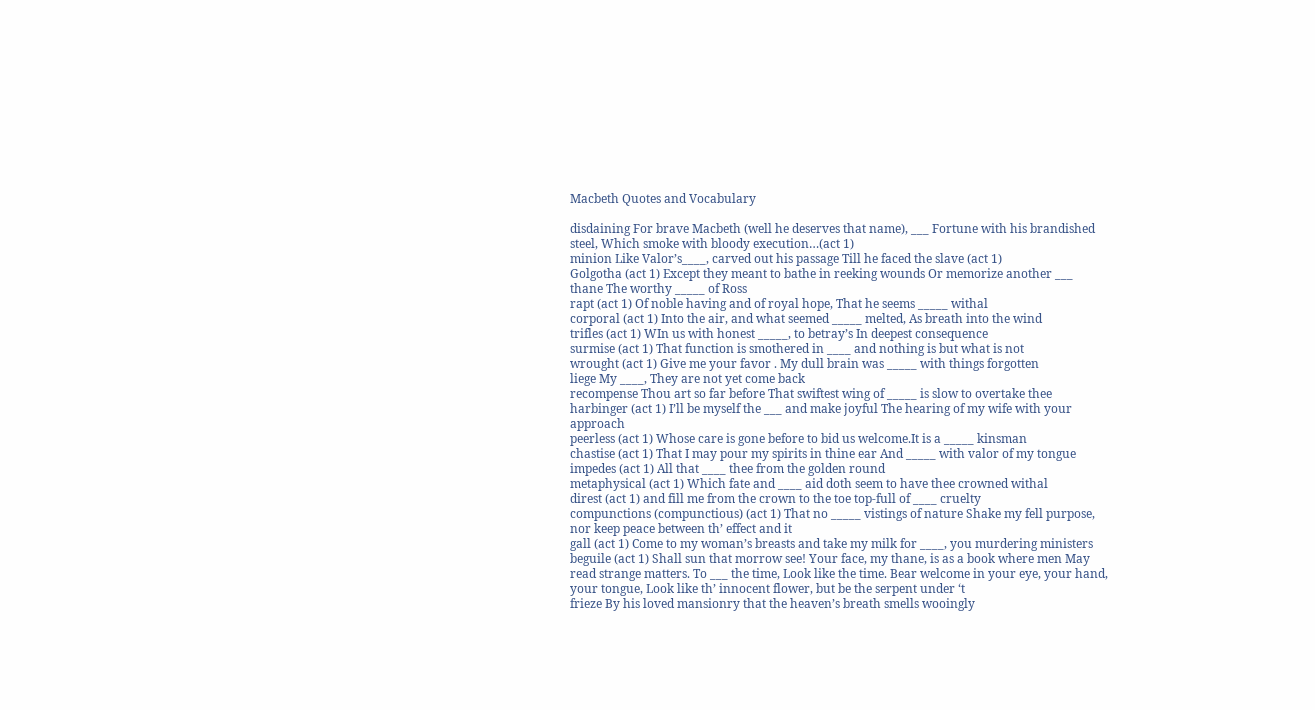Macbeth Quotes and Vocabulary

disdaining For brave Macbeth (well he deserves that name), ___ Fortune with his brandished steel, Which smoke with bloody execution…(act 1)
minion Like Valor’s____, carved out his passage Till he faced the slave (act 1)
Golgotha (act 1) Except they meant to bathe in reeking wounds Or memorize another ___
thane The worthy _____ of Ross
rapt (act 1) Of noble having and of royal hope, That he seems _____ withal
corporal (act 1) Into the air, and what seemed _____ melted, As breath into the wind
trifles (act 1) WIn us with honest _____, to betray’s In deepest consequence
surmise (act 1) That function is smothered in ____ and nothing is but what is not
wrought (act 1) Give me your favor . My dull brain was _____ with things forgotten
liege My ____, They are not yet come back
recompense Thou art so far before That swiftest wing of _____ is slow to overtake thee
harbinger (act 1) I’ll be myself the ___ and make joyful The hearing of my wife with your approach
peerless (act 1) Whose care is gone before to bid us welcome.It is a _____ kinsman
chastise (act 1) That I may pour my spirits in thine ear And _____ with valor of my tongue
impedes (act 1) All that ____ thee from the golden round
metaphysical (act 1) Which fate and ____ aid doth seem to have thee crowned withal
direst (act 1) and fill me from the crown to the toe top-full of ____ cruelty
compunctions (compunctious) (act 1) That no _____ vistings of nature Shake my fell purpose, nor keep peace between th’ effect and it
gall (act 1) Come to my woman’s breasts and take my milk for ____, you murdering ministers
beguile (act 1) Shall sun that morrow see! Your face, my thane, is as a book where men May read strange matters. To ___ the time, Look like the time. Bear welcome in your eye, your hand, your tongue, Look like th’ innocent flower, but be the serpent under ‘t
frieze By his loved mansionry that the heaven’s breath smells wooingly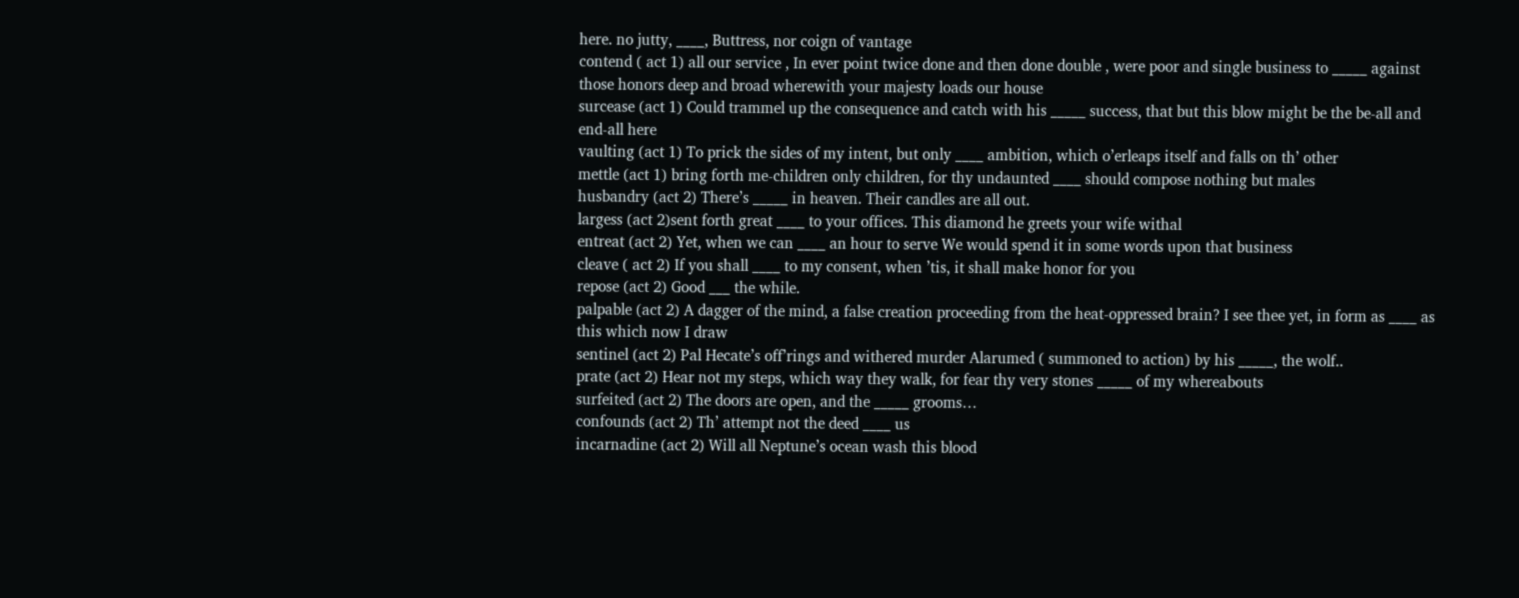here. no jutty, ____, Buttress, nor coign of vantage
contend ( act 1) all our service , In ever point twice done and then done double , were poor and single business to _____ against those honors deep and broad wherewith your majesty loads our house
surcease (act 1) Could trammel up the consequence and catch with his _____ success, that but this blow might be the be-all and end-all here
vaulting (act 1) To prick the sides of my intent, but only ____ ambition, which o’erleaps itself and falls on th’ other
mettle (act 1) bring forth me-children only children, for thy undaunted ____ should compose nothing but males
husbandry (act 2) There’s _____ in heaven. Their candles are all out.
largess (act 2)sent forth great ____ to your offices. This diamond he greets your wife withal
entreat (act 2) Yet, when we can ____ an hour to serve We would spend it in some words upon that business
cleave ( act 2) If you shall ____ to my consent, when ’tis, it shall make honor for you
repose (act 2) Good ___ the while.
palpable (act 2) A dagger of the mind, a false creation proceeding from the heat-oppressed brain? I see thee yet, in form as ____ as this which now I draw
sentinel (act 2) Pal Hecate’s off’rings and withered murder Alarumed ( summoned to action) by his _____, the wolf..
prate (act 2) Hear not my steps, which way they walk, for fear thy very stones _____ of my whereabouts
surfeited (act 2) The doors are open, and the _____ grooms…
confounds (act 2) Th’ attempt not the deed ____ us
incarnadine (act 2) Will all Neptune’s ocean wash this blood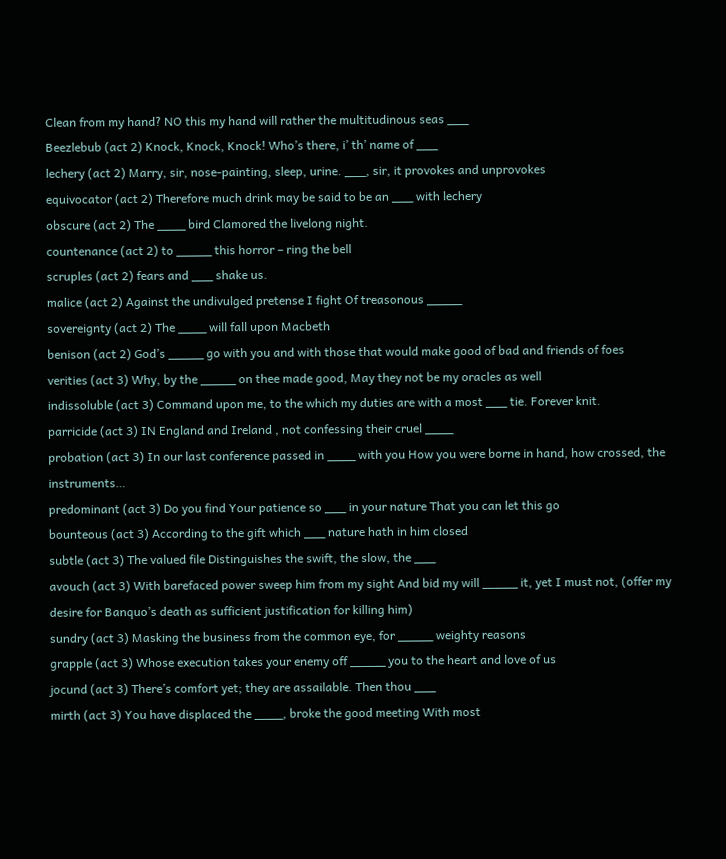Clean from my hand? NO this my hand will rather the multitudinous seas ___
Beezlebub (act 2) Knock, Knock, Knock! Who’s there, i’ th’ name of ___
lechery (act 2) Marry, sir, nose-painting, sleep, urine. ___, sir, it provokes and unprovokes
equivocator (act 2) Therefore much drink may be said to be an ___ with lechery
obscure (act 2) The ____ bird Clamored the livelong night.
countenance (act 2) to _____ this horror – ring the bell
scruples (act 2) fears and ___ shake us.
malice (act 2) Against the undivulged pretense I fight Of treasonous _____
sovereignty (act 2) The ____ will fall upon Macbeth
benison (act 2) God’s _____ go with you and with those that would make good of bad and friends of foes
verities (act 3) Why, by the _____ on thee made good, May they not be my oracles as well
indissoluble (act 3) Command upon me, to the which my duties are with a most ___ tie. Forever knit.
parricide (act 3) IN England and Ireland , not confessing their cruel ____
probation (act 3) In our last conference passed in ____ with you How you were borne in hand, how crossed, the instruments…
predominant (act 3) Do you find Your patience so ___ in your nature That you can let this go
bounteous (act 3) According to the gift which ___ nature hath in him closed
subtle (act 3) The valued file Distinguishes the swift, the slow, the ___
avouch (act 3) With barefaced power sweep him from my sight And bid my will _____ it, yet I must not, (offer my desire for Banquo’s death as sufficient justification for killing him)
sundry (act 3) Masking the business from the common eye, for _____ weighty reasons
grapple (act 3) Whose execution takes your enemy off _____ you to the heart and love of us
jocund (act 3) There’s comfort yet; they are assailable. Then thou ___
mirth (act 3) You have displaced the ____, broke the good meeting With most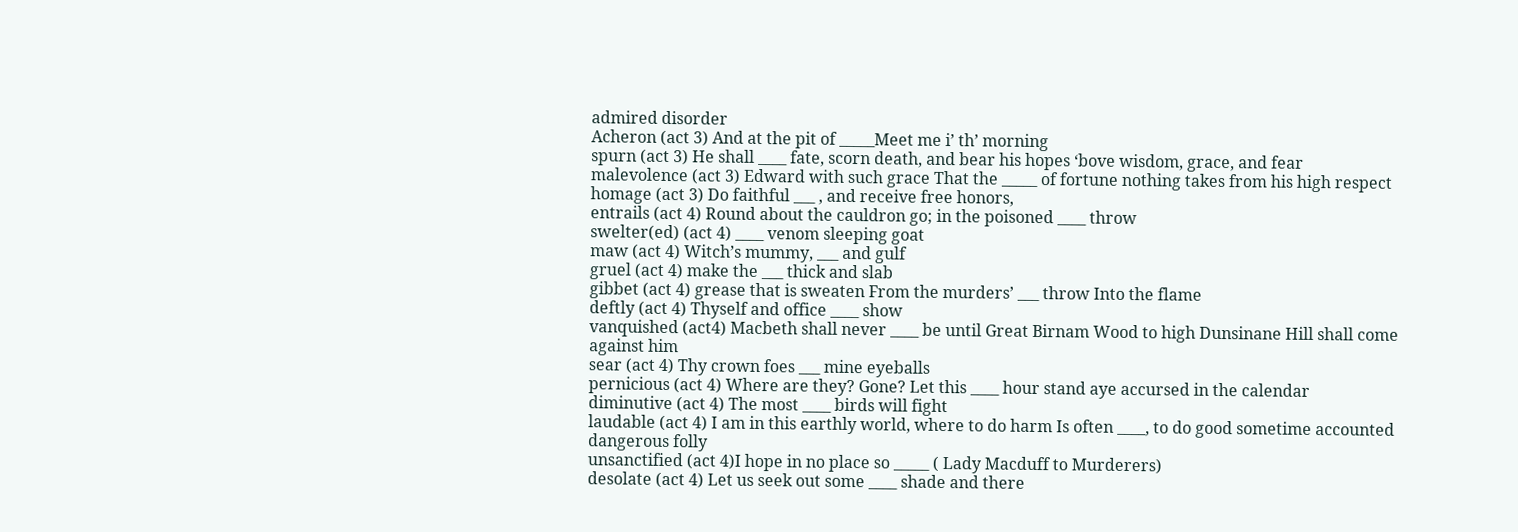admired disorder
Acheron (act 3) And at the pit of _____Meet me i’ th’ morning
spurn (act 3) He shall ____ fate, scorn death, and bear his hopes ‘bove wisdom, grace, and fear
malevolence (act 3) Edward with such grace That the _____ of fortune nothing takes from his high respect
homage (act 3) Do faithful ___ , and receive free honors,
entrails (act 4) Round about the cauldron go; in the poisoned ____ throw
swelter(ed) (act 4) ____ venom sleeping goat
maw (act 4) Witch’s mummy, ___ and gulf
gruel (act 4) make the ___ thick and slab
gibbet (act 4) grease that is sweaten From the murders’ ___ throw Into the flame
deftly (act 4) Thyself and office ____ show
vanquished (act4) Macbeth shall never ____ be until Great Birnam Wood to high Dunsinane Hill shall come against him
sear (act 4) Thy crown foes ___ mine eyeballs
pernicious (act 4) Where are they? Gone? Let this ____ hour stand aye accursed in the calendar
diminutive (act 4) The most ____ birds will fight
laudable (act 4) I am in this earthly world, where to do harm Is often ____, to do good sometime accounted dangerous folly
unsanctified (act 4)I hope in no place so _____ ( Lady Macduff to Murderers)
desolate (act 4) Let us seek out some ____ shade and there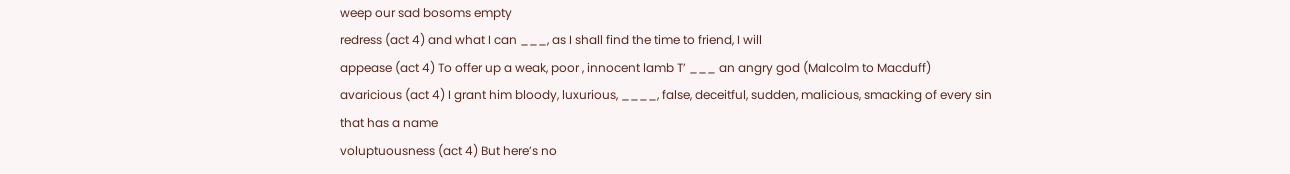weep our sad bosoms empty
redress (act 4) and what I can ___, as I shall find the time to friend, I will
appease (act 4) To offer up a weak, poor , innocent lamb T’ ___ an angry god (Malcolm to Macduff)
avaricious (act 4) I grant him bloody, luxurious, ____, false, deceitful, sudden, malicious, smacking of every sin that has a name
voluptuousness (act 4) But here’s no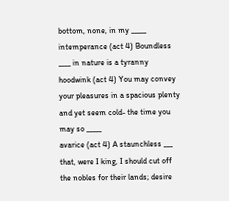bottom, none, in my _____
intemperance (act 4) Boundless ____ in nature is a tyranny
hoodwink (act 4) You may convey your pleasures in a spacious plenty and yet seem cold- the time you may so _____
avarice (act 4) A staunchless ___ that, were I king, I should cut off the nobles for their lands; desire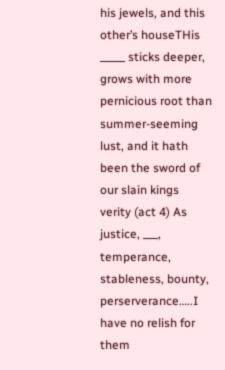his jewels, and this other’s houseTHis _____ sticks deeper, grows with more pernicious root than summer-seeming lust, and it hath been the sword of our slain kings
verity (act 4) As justice, ___, temperance, stableness, bounty, perserverance…..I have no relish for them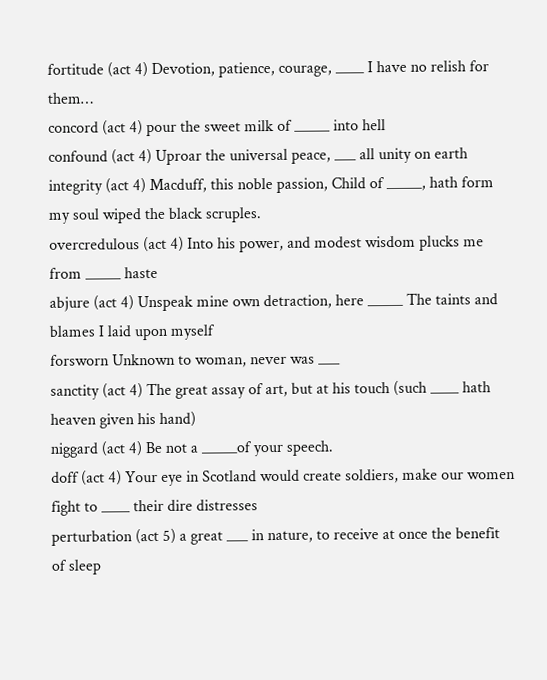fortitude (act 4) Devotion, patience, courage, ____ I have no relish for them…
concord (act 4) pour the sweet milk of _____ into hell
confound (act 4) Uproar the universal peace, ___ all unity on earth
integrity (act 4) Macduff, this noble passion, Child of _____, hath form my soul wiped the black scruples.
overcredulous (act 4) Into his power, and modest wisdom plucks me from _____ haste
abjure (act 4) Unspeak mine own detraction, here _____ The taints and blames I laid upon myself
forsworn Unknown to woman, never was ___
sanctity (act 4) The great assay of art, but at his touch (such ____ hath heaven given his hand)
niggard (act 4) Be not a _____of your speech.
doff (act 4) Your eye in Scotland would create soldiers, make our women fight to ____ their dire distresses
perturbation (act 5) a great ___ in nature, to receive at once the benefit of sleep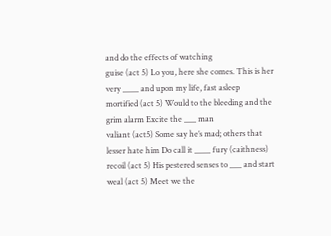and do the effects of watching
guise (act 5) Lo you, here she comes. This is her very ____ and upon my life, fast asleep
mortified (act 5) Would to the bleeding and the grim alarm Excite the ___ man
valiant (act5) Some say he’s mad; others that lesser hate him Do call it ____ fury (caithness)
recoil (act 5) His pestered senses to ___ and start
weal (act 5) Meet we the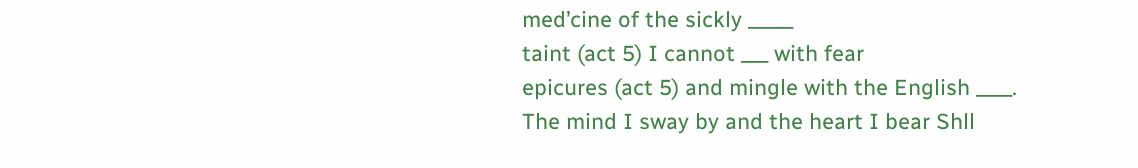med’cine of the sickly _____
taint (act 5) I cannot ___ with fear
epicures (act 5) and mingle with the English ____. The mind I sway by and the heart I bear Shll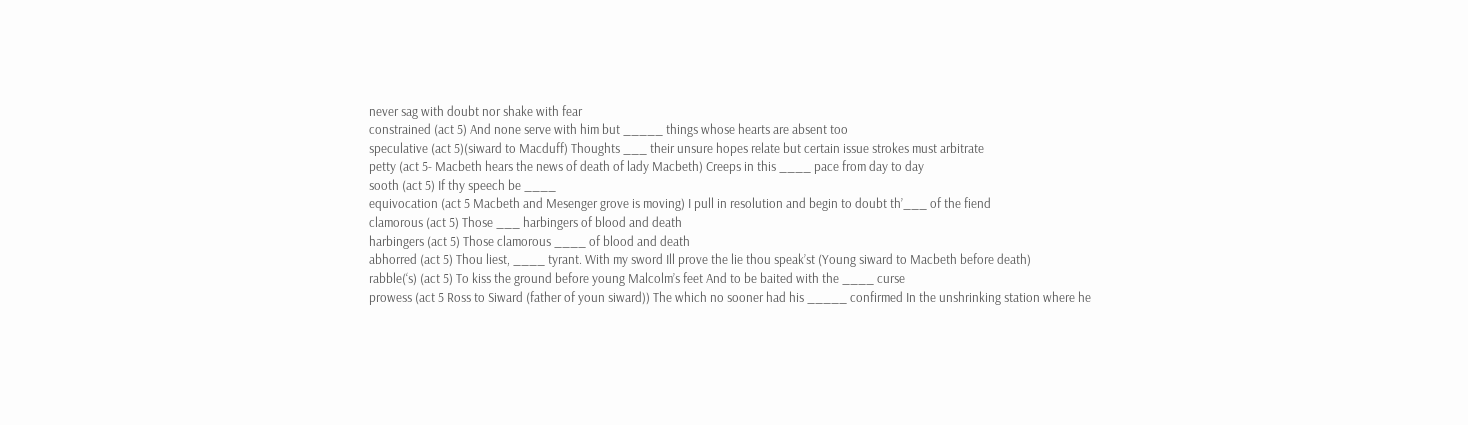never sag with doubt nor shake with fear
constrained (act 5) And none serve with him but _____ things whose hearts are absent too
speculative (act 5)(siward to Macduff) Thoughts ___ their unsure hopes relate but certain issue strokes must arbitrate
petty (act 5- Macbeth hears the news of death of lady Macbeth) Creeps in this ____ pace from day to day
sooth (act 5) If thy speech be ____
equivocation (act 5 Macbeth and Mesenger grove is moving) I pull in resolution and begin to doubt th’___ of the fiend
clamorous (act 5) Those ___ harbingers of blood and death
harbingers (act 5) Those clamorous ____ of blood and death
abhorred (act 5) Thou liest, ____ tyrant. With my sword Ill prove the lie thou speak’st (Young siward to Macbeth before death)
rabble(‘s) (act 5) To kiss the ground before young Malcolm’s feet And to be baited with the ____ curse
prowess (act 5 Ross to Siward (father of youn siward)) The which no sooner had his _____ confirmed In the unshrinking station where he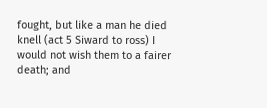fought, but like a man he died
knell (act 5 Siward to ross) I would not wish them to a fairer death; and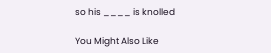so his ____ is knolled

You Might Also Like